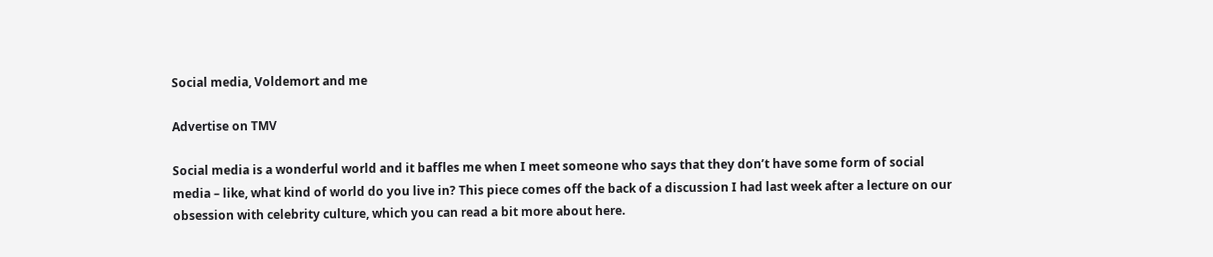Social media, Voldemort and me

Advertise on TMV

Social media is a wonderful world and it baffles me when I meet someone who says that they don’t have some form of social media – like, what kind of world do you live in? This piece comes off the back of a discussion I had last week after a lecture on our obsession with celebrity culture, which you can read a bit more about here.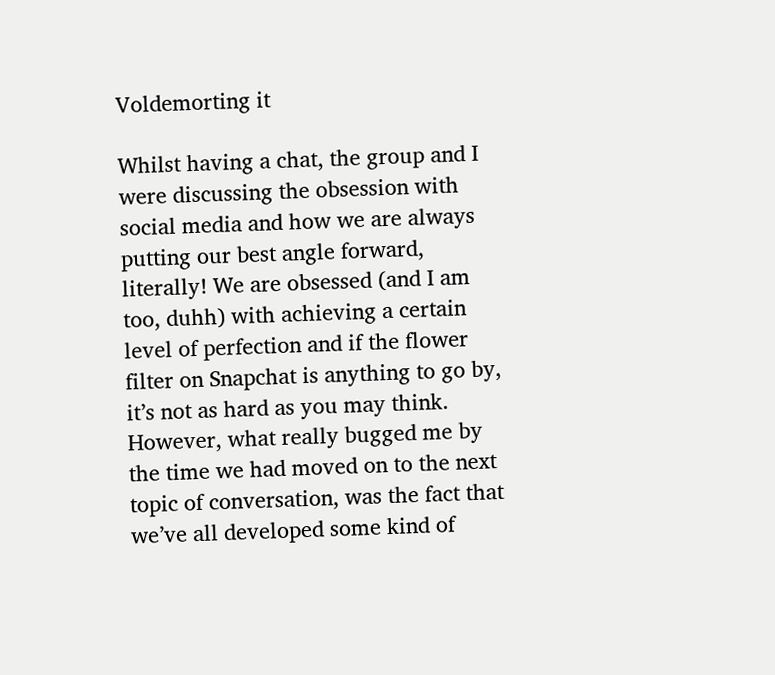Voldemorting it

Whilst having a chat, the group and I were discussing the obsession with social media and how we are always putting our best angle forward, literally! We are obsessed (and I am too, duhh) with achieving a certain level of perfection and if the flower filter on Snapchat is anything to go by, it’s not as hard as you may think. However, what really bugged me by the time we had moved on to the next topic of conversation, was the fact that we’ve all developed some kind of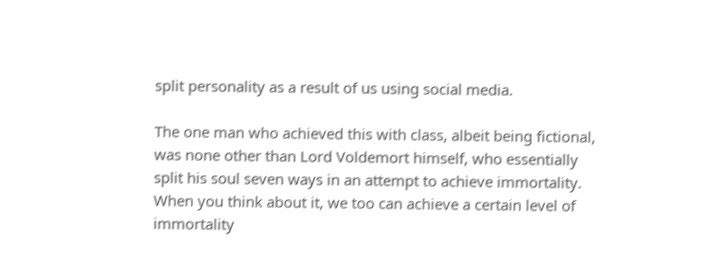split personality as a result of us using social media.

The one man who achieved this with class, albeit being fictional, was none other than Lord Voldemort himself, who essentially split his soul seven ways in an attempt to achieve immortality. When you think about it, we too can achieve a certain level of immortality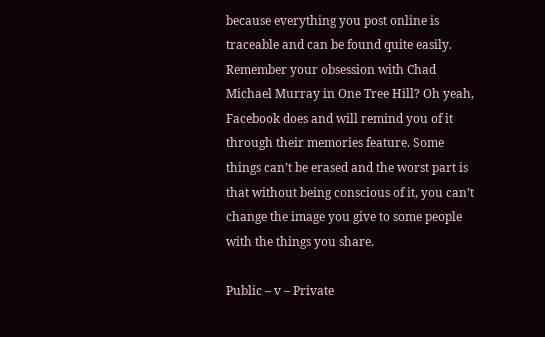because everything you post online is traceable and can be found quite easily. Remember your obsession with Chad Michael Murray in One Tree Hill? Oh yeah, Facebook does and will remind you of it through their memories feature. Some things can’t be erased and the worst part is that without being conscious of it, you can’t change the image you give to some people with the things you share.

Public – v – Private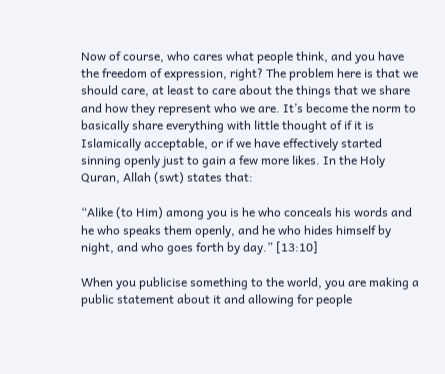Now of course, who cares what people think, and you have the freedom of expression, right? The problem here is that we should care, at least to care about the things that we share and how they represent who we are. It’s become the norm to basically share everything with little thought of if it is Islamically acceptable, or if we have effectively started sinning openly just to gain a few more likes. In the Holy Quran, Allah (swt) states that:

“Alike (to Him) among you is he who conceals his words and he who speaks them openly, and he who hides himself by night, and who goes forth by day.” [13:10]

When you publicise something to the world, you are making a public statement about it and allowing for people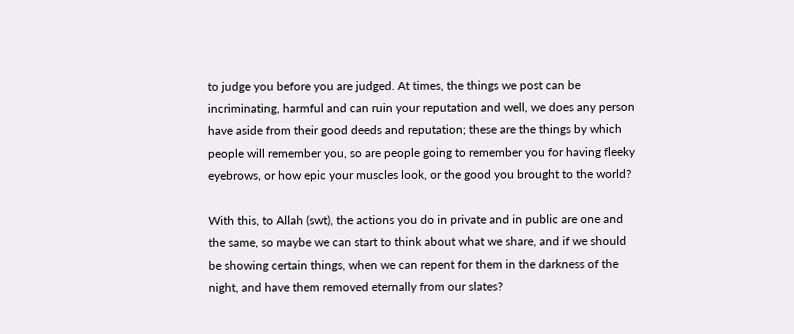to judge you before you are judged. At times, the things we post can be incriminating, harmful and can ruin your reputation and well, we does any person have aside from their good deeds and reputation; these are the things by which people will remember you, so are people going to remember you for having fleeky eyebrows, or how epic your muscles look, or the good you brought to the world?

With this, to Allah (swt), the actions you do in private and in public are one and the same, so maybe we can start to think about what we share, and if we should be showing certain things, when we can repent for them in the darkness of the night, and have them removed eternally from our slates?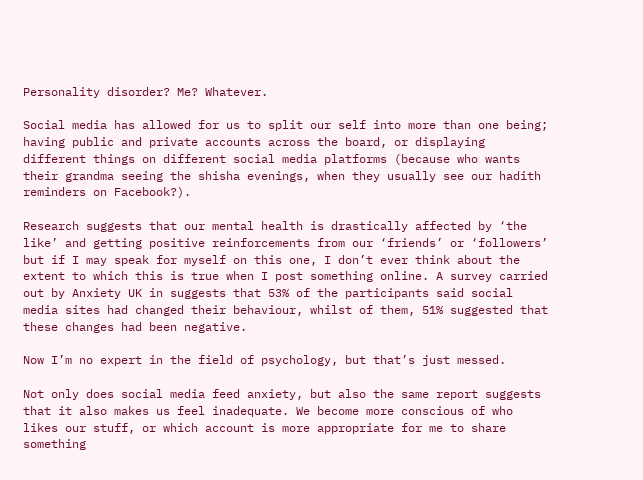Personality disorder? Me? Whatever.

Social media has allowed for us to split our self into more than one being; having public and private accounts across the board, or displaying different things on different social media platforms (because who wants their grandma seeing the shisha evenings, when they usually see our hadith reminders on Facebook?).

Research suggests that our mental health is drastically affected by ‘the like’ and getting positive reinforcements from our ‘friends’ or ‘followers’ but if I may speak for myself on this one, I don’t ever think about the extent to which this is true when I post something online. A survey carried out by Anxiety UK in suggests that 53% of the participants said social media sites had changed their behaviour, whilst of them, 51% suggested that these changes had been negative.

Now I’m no expert in the field of psychology, but that’s just messed.

Not only does social media feed anxiety, but also the same report suggests that it also makes us feel inadequate. We become more conscious of who likes our stuff, or which account is more appropriate for me to share something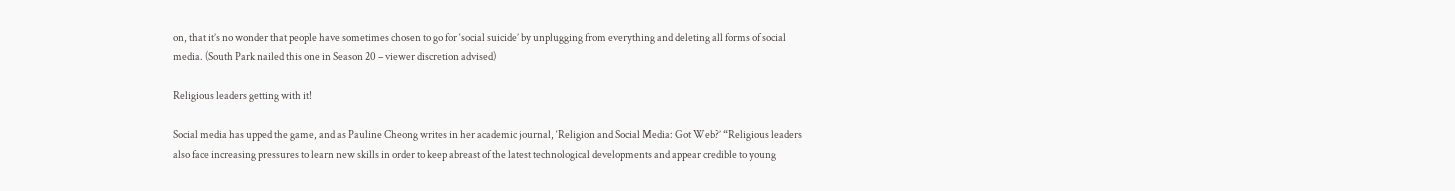on, that it’s no wonder that people have sometimes chosen to go for ‘social suicide’ by unplugging from everything and deleting all forms of social media. (South Park nailed this one in Season 20 – viewer discretion advised)

Religious leaders getting with it!

Social media has upped the game, and as Pauline Cheong writes in her academic journal, ‘Religion and Social Media: Got Web?’ “Religious leaders also face increasing pressures to learn new skills in order to keep abreast of the latest technological developments and appear credible to young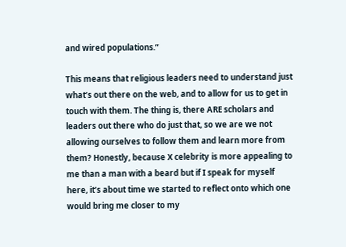and wired populations.”

This means that religious leaders need to understand just what’s out there on the web, and to allow for us to get in touch with them. The thing is, there ARE scholars and leaders out there who do just that, so we are we not allowing ourselves to follow them and learn more from them? Honestly, because X celebrity is more appealing to me than a man with a beard but if I speak for myself here, it’s about time we started to reflect onto which one would bring me closer to my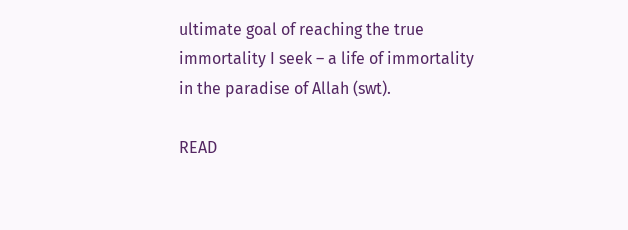ultimate goal of reaching the true immortality I seek – a life of immortality in the paradise of Allah (swt).

READ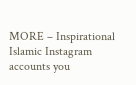MORE – Inspirational Islamic Instagram accounts you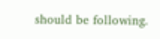should be following.